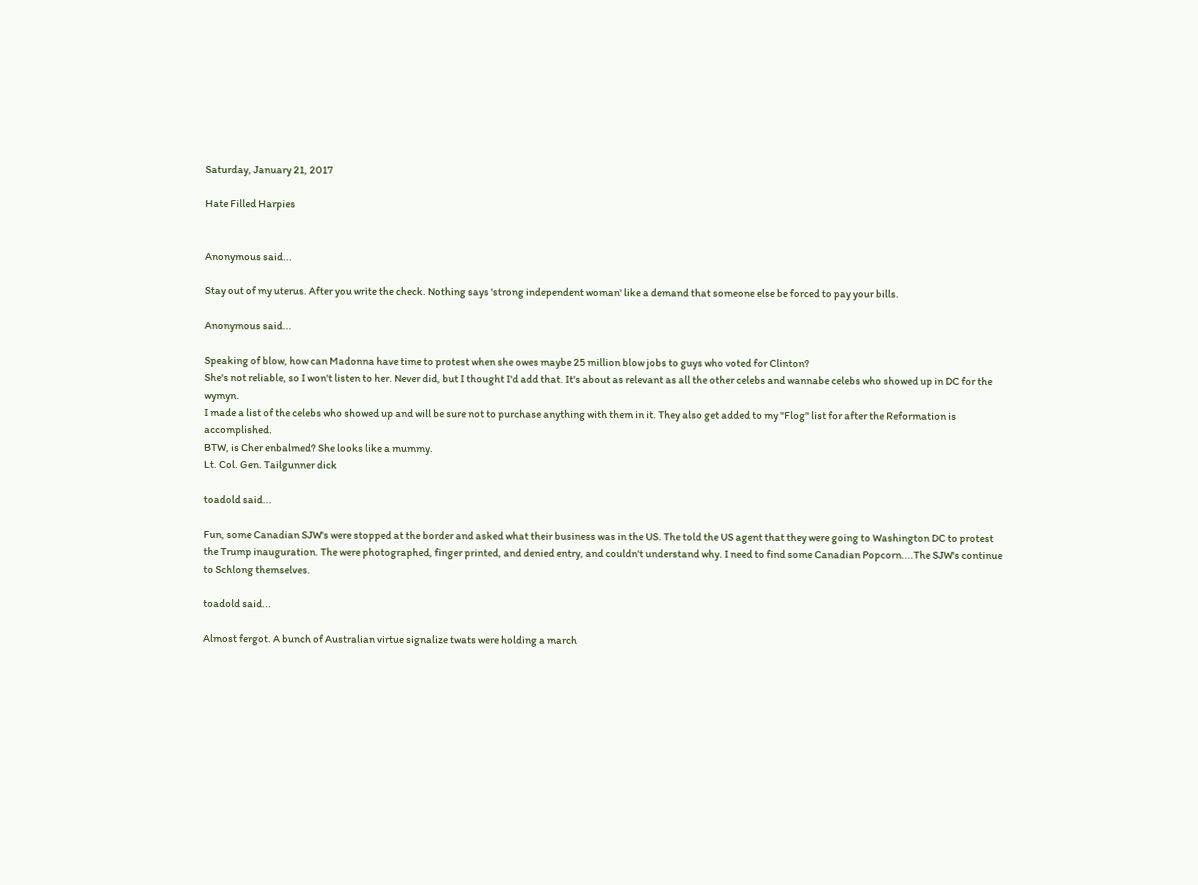Saturday, January 21, 2017

Hate Filled Harpies


Anonymous said...

Stay out of my uterus. After you write the check. Nothing says 'strong independent woman' like a demand that someone else be forced to pay your bills.

Anonymous said...

Speaking of blow, how can Madonna have time to protest when she owes maybe 25 million blow jobs to guys who voted for Clinton?
She's not reliable, so I won't listen to her. Never did, but I thought I'd add that. It's about as relevant as all the other celebs and wannabe celebs who showed up in DC for the wymyn.
I made a list of the celebs who showed up and will be sure not to purchase anything with them in it. They also get added to my "Flog" list for after the Reformation is accomplished.
BTW, is Cher enbalmed? She looks like a mummy.
Lt. Col. Gen. Tailgunner dick

toadold said...

Fun, some Canadian SJW's were stopped at the border and asked what their business was in the US. The told the US agent that they were going to Washington DC to protest the Trump inauguration. The were photographed, finger printed, and denied entry, and couldn't understand why. I need to find some Canadian Popcorn....The SJW's continue to Schlong themselves.

toadold said...

Almost fergot. A bunch of Australian virtue signalize twats were holding a march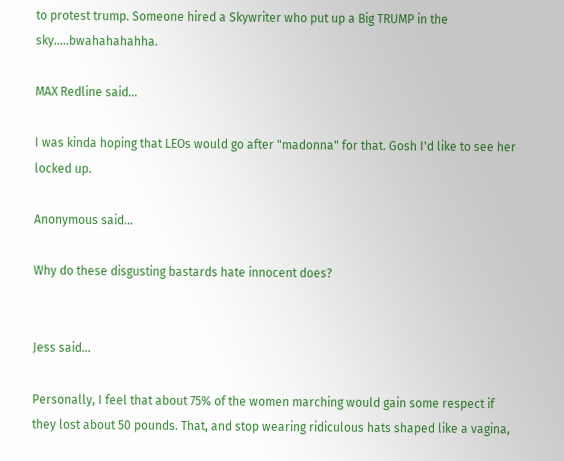to protest trump. Someone hired a Skywriter who put up a Big TRUMP in the sky.....bwahahahahha.

MAX Redline said...

I was kinda hoping that LEOs would go after "madonna" for that. Gosh I'd like to see her locked up.

Anonymous said...

Why do these disgusting bastards hate innocent does?


Jess said...

Personally, I feel that about 75% of the women marching would gain some respect if they lost about 50 pounds. That, and stop wearing ridiculous hats shaped like a vagina,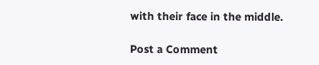with their face in the middle.

Post a Comment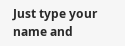Just type your name and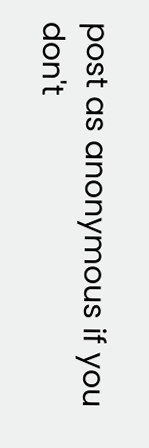post as anonymous if you don't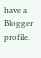have a Blogger profile.